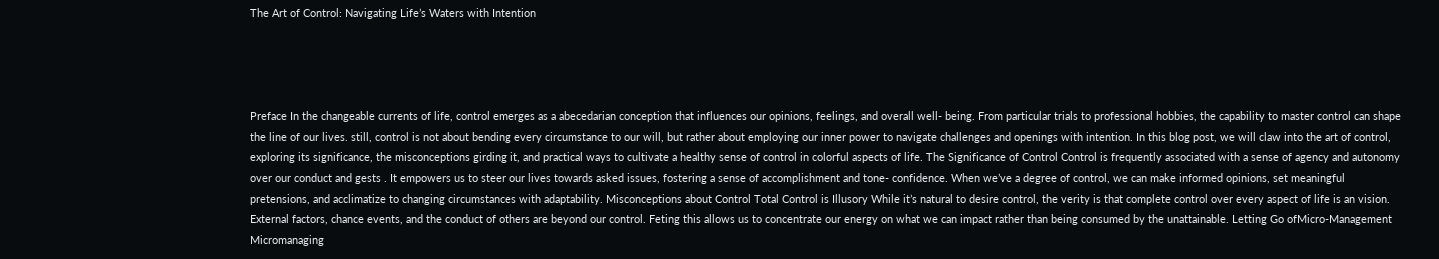The Art of Control: Navigating Life’s Waters with Intention




Preface In the changeable currents of life, control emerges as a abecedarian conception that influences our opinions, feelings, and overall well- being. From particular trials to professional hobbies, the capability to master control can shape the line of our lives. still, control is not about bending every circumstance to our will, but rather about employing our inner power to navigate challenges and openings with intention. In this blog post, we will claw into the art of control, exploring its significance, the misconceptions girding it, and practical ways to cultivate a healthy sense of control in colorful aspects of life. The Significance of Control Control is frequently associated with a sense of agency and autonomy over our conduct and gests . It empowers us to steer our lives towards asked issues, fostering a sense of accomplishment and tone- confidence. When we’ve a degree of control, we can make informed opinions, set meaningful pretensions, and acclimatize to changing circumstances with adaptability. Misconceptions about Control Total Control is Illusory While it’s natural to desire control, the verity is that complete control over every aspect of life is an vision. External factors, chance events, and the conduct of others are beyond our control. Feting this allows us to concentrate our energy on what we can impact rather than being consumed by the unattainable. Letting Go ofMicro-Management Micromanaging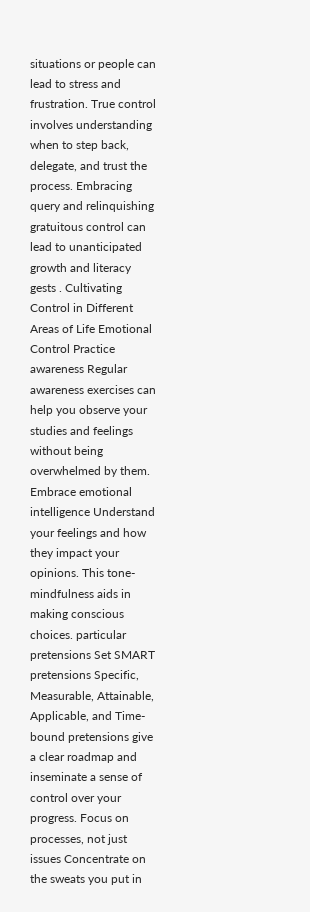situations or people can lead to stress and frustration. True control involves understanding when to step back, delegate, and trust the process. Embracing query and relinquishing gratuitous control can lead to unanticipated growth and literacy gests . Cultivating Control in Different Areas of Life Emotional Control Practice awareness Regular awareness exercises can help you observe your studies and feelings without being overwhelmed by them. Embrace emotional intelligence Understand your feelings and how they impact your opinions. This tone- mindfulness aids in making conscious choices. particular pretensions Set SMART pretensions Specific, Measurable, Attainable, Applicable, and Time- bound pretensions give a clear roadmap and inseminate a sense of control over your progress. Focus on processes, not just issues Concentrate on the sweats you put in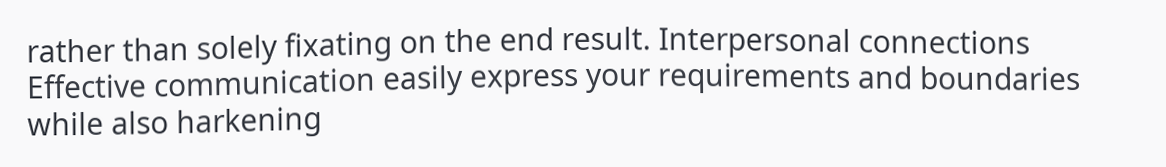rather than solely fixating on the end result. Interpersonal connections Effective communication easily express your requirements and boundaries while also harkening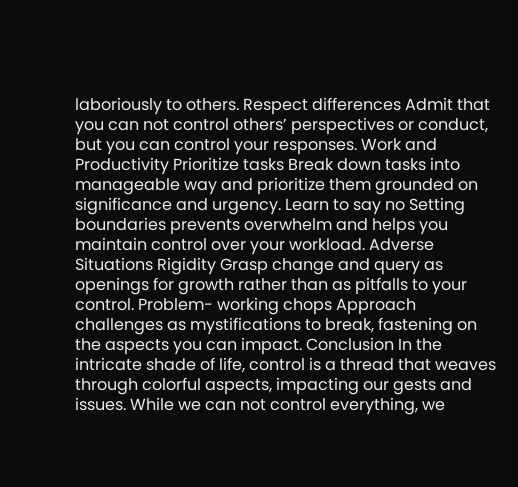laboriously to others. Respect differences Admit that you can not control others’ perspectives or conduct, but you can control your responses. Work and Productivity Prioritize tasks Break down tasks into manageable way and prioritize them grounded on significance and urgency. Learn to say no Setting boundaries prevents overwhelm and helps you maintain control over your workload. Adverse Situations Rigidity Grasp change and query as openings for growth rather than as pitfalls to your control. Problem- working chops Approach challenges as mystifications to break, fastening on the aspects you can impact. Conclusion In the intricate shade of life, control is a thread that weaves through colorful aspects, impacting our gests and issues. While we can not control everything, we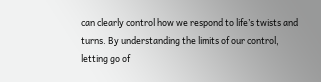can clearly control how we respond to life’s twists and turns. By understanding the limits of our control, letting go of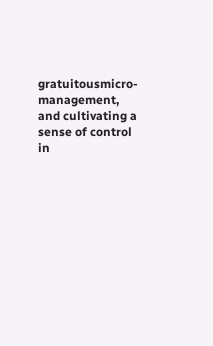gratuitousmicro-management, and cultivating a sense of control in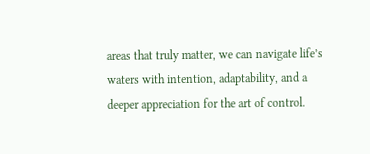areas that truly matter, we can navigate life’s waters with intention, adaptability, and a deeper appreciation for the art of control.